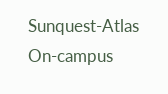Sunquest-Atlas On-campus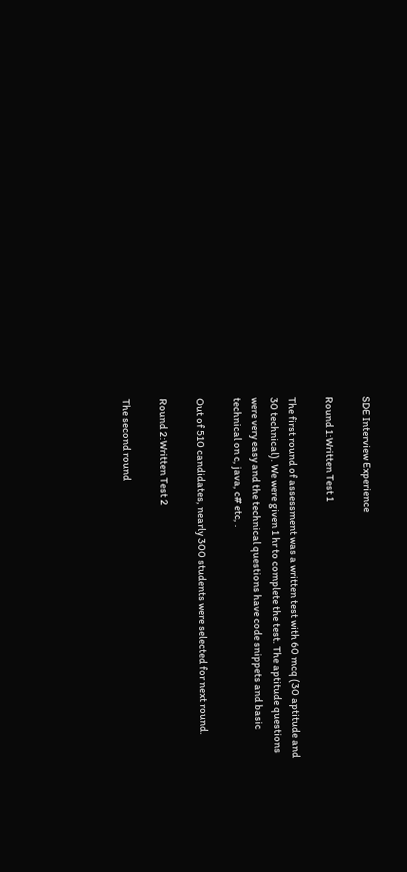SDE Interview Experience

Round 1:Written Test 1

The first round of assessment was a written test with 60 mcq (30 aptitude and 30 technical). We were given 1 hr to complete the test. The aptitude questions were very easy and the technical questions have code snippets and basic technical on c, java, c# etc, .

Out of 510 candidates, nearly 300 students were selected for next round.

Round 2:Written Test 2

The second round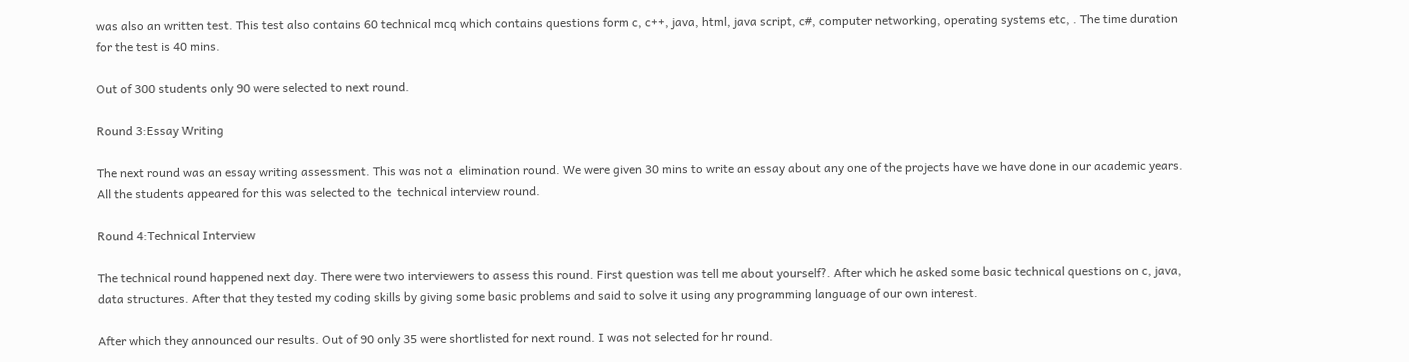was also an written test. This test also contains 60 technical mcq which contains questions form c, c++, java, html, java script, c#, computer networking, operating systems etc, . The time duration for the test is 40 mins.

Out of 300 students only 90 were selected to next round.

Round 3:Essay Writing

The next round was an essay writing assessment. This was not a  elimination round. We were given 30 mins to write an essay about any one of the projects have we have done in our academic years. All the students appeared for this was selected to the  technical interview round.

Round 4:Technical Interview

The technical round happened next day. There were two interviewers to assess this round. First question was tell me about yourself?. After which he asked some basic technical questions on c, java, data structures. After that they tested my coding skills by giving some basic problems and said to solve it using any programming language of our own interest.

After which they announced our results. Out of 90 only 35 were shortlisted for next round. I was not selected for hr round.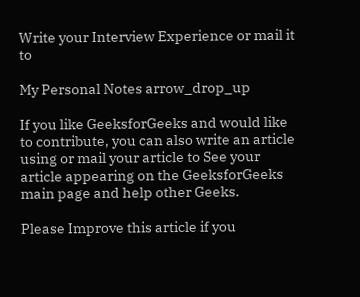Write your Interview Experience or mail it to

My Personal Notes arrow_drop_up

If you like GeeksforGeeks and would like to contribute, you can also write an article using or mail your article to See your article appearing on the GeeksforGeeks main page and help other Geeks.

Please Improve this article if you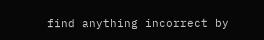find anything incorrect by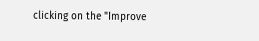clicking on the "Improve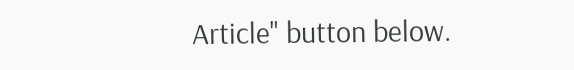Article" button below.